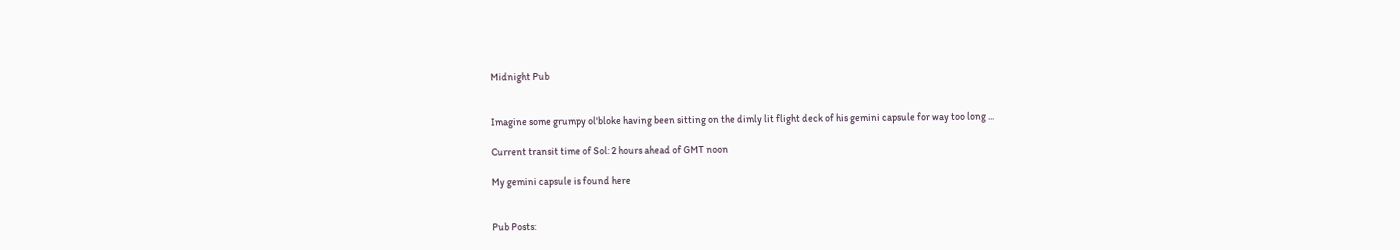Midnight Pub


Imagine some grumpy ol'bloke having been sitting on the dimly lit flight deck of his gemini capsule for way too long ...

Current transit time of Sol: 2 hours ahead of GMT noon

My gemini capsule is found here


Pub Posts: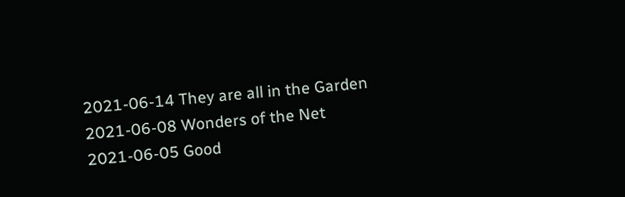2021-06-14 They are all in the Garden
2021-06-08 Wonders of the Net
2021-06-05 Good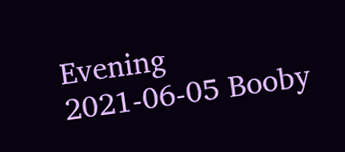Evening
2021-06-05 Booby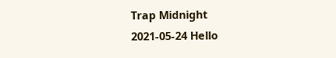Trap Midnight
2021-05-24 Hello